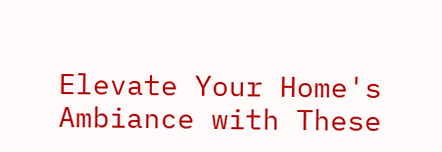Elevate Your Home's Ambiance with These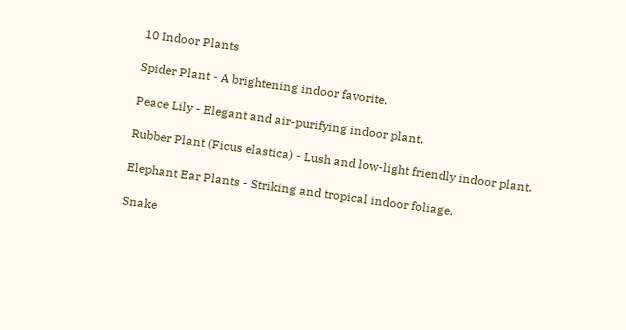10 Indoor Plants

Spider Plant - A brightening indoor favorite.

Peace Lily - Elegant and air-purifying indoor plant.

Rubber Plant (Ficus elastica) - Lush and low-light friendly indoor plant.

Elephant Ear Plants - Striking and tropical indoor foliage.

Snake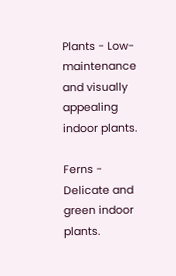Plants - Low-maintenance and visually appealing indoor plants.

Ferns - Delicate and green indoor plants.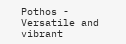Pothos - Versatile and vibrant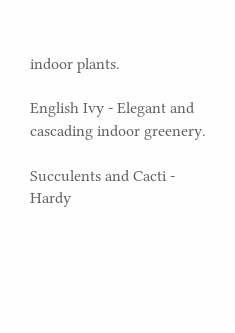indoor plants.

English Ivy - Elegant and cascading indoor greenery.

Succulents and Cacti - Hardy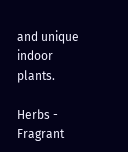and unique indoor plants.

Herbs - Fragrant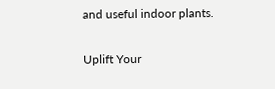and useful indoor plants.

Uplift Your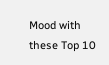Mood with these Top 10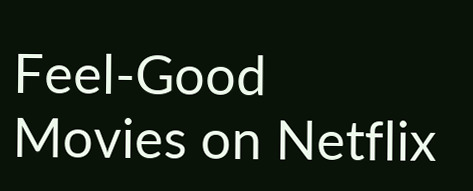Feel-Good Movies on Netflix